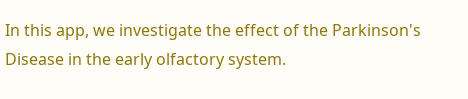In this app, we investigate the effect of the Parkinson's Disease in the early olfactory system.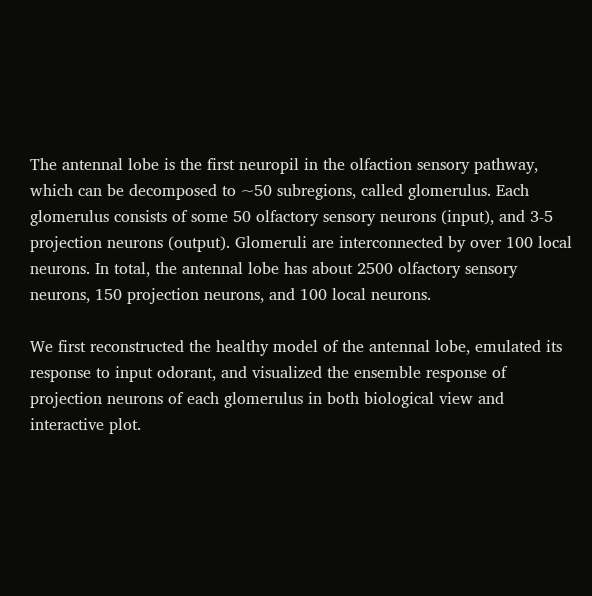The antennal lobe is the first neuropil in the olfaction sensory pathway, which can be decomposed to ~50 subregions, called glomerulus. Each glomerulus consists of some 50 olfactory sensory neurons (input), and 3-5 projection neurons (output). Glomeruli are interconnected by over 100 local neurons. In total, the antennal lobe has about 2500 olfactory sensory neurons, 150 projection neurons, and 100 local neurons.

We first reconstructed the healthy model of the antennal lobe, emulated its response to input odorant, and visualized the ensemble response of projection neurons of each glomerulus in both biological view and interactive plot.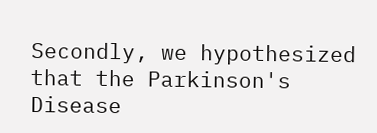Secondly, we hypothesized that the Parkinson's Disease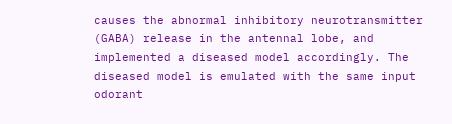causes the abnormal inhibitory neurotransmitter (GABA) release in the antennal lobe, and implemented a diseased model accordingly. The diseased model is emulated with the same input odorant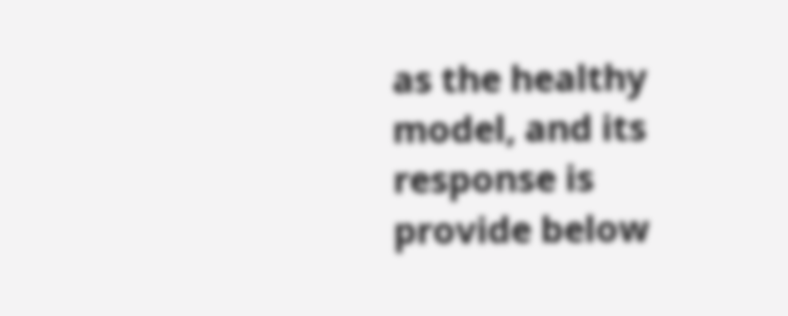as the healthy model, and its response is provide below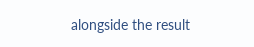alongside the result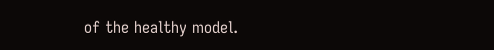of the healthy model.